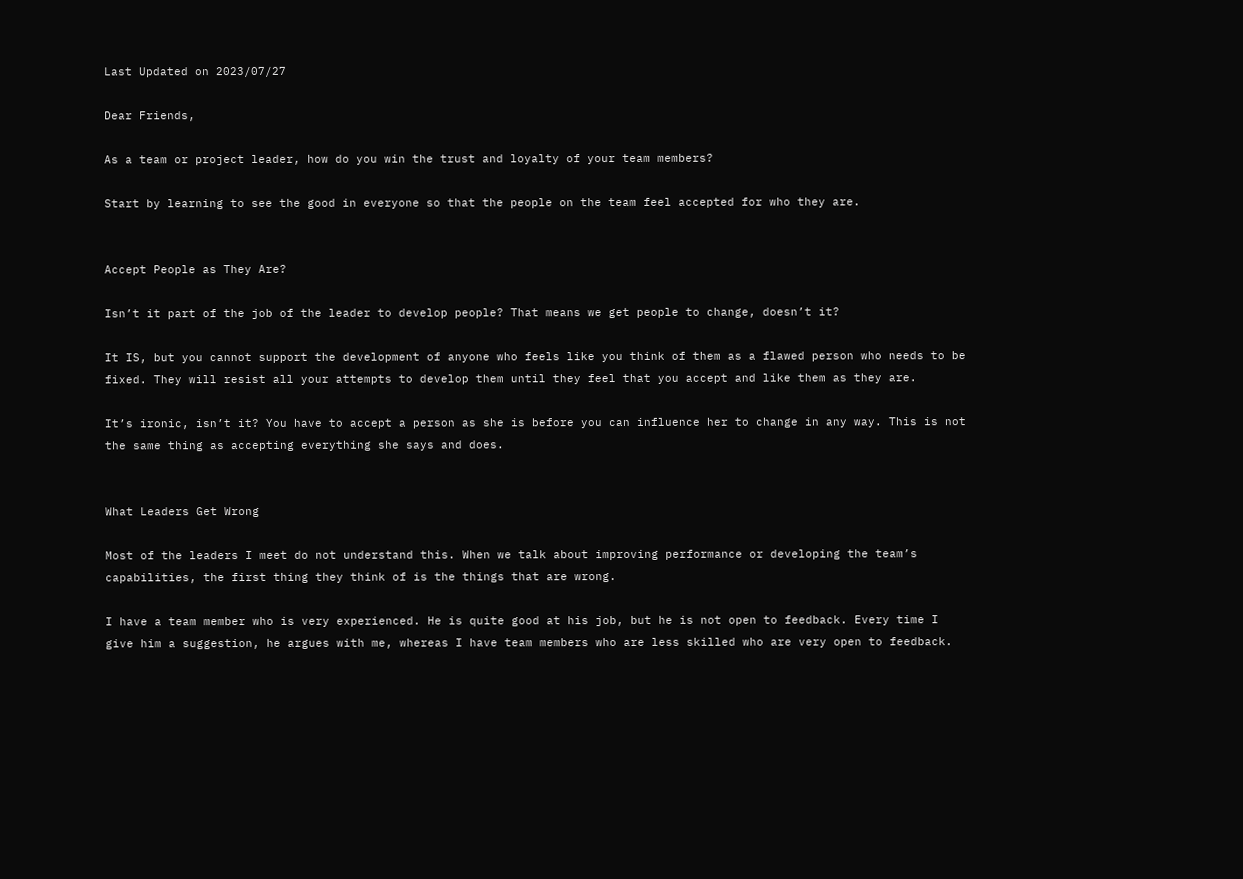Last Updated on 2023/07/27

Dear Friends,

As a team or project leader, how do you win the trust and loyalty of your team members?

Start by learning to see the good in everyone so that the people on the team feel accepted for who they are.


Accept People as They Are?

Isn’t it part of the job of the leader to develop people? That means we get people to change, doesn’t it?

It IS, but you cannot support the development of anyone who feels like you think of them as a flawed person who needs to be fixed. They will resist all your attempts to develop them until they feel that you accept and like them as they are.

It’s ironic, isn’t it? You have to accept a person as she is before you can influence her to change in any way. This is not the same thing as accepting everything she says and does.


What Leaders Get Wrong

Most of the leaders I meet do not understand this. When we talk about improving performance or developing the team’s capabilities, the first thing they think of is the things that are wrong.

I have a team member who is very experienced. He is quite good at his job, but he is not open to feedback. Every time I give him a suggestion, he argues with me, whereas I have team members who are less skilled who are very open to feedback.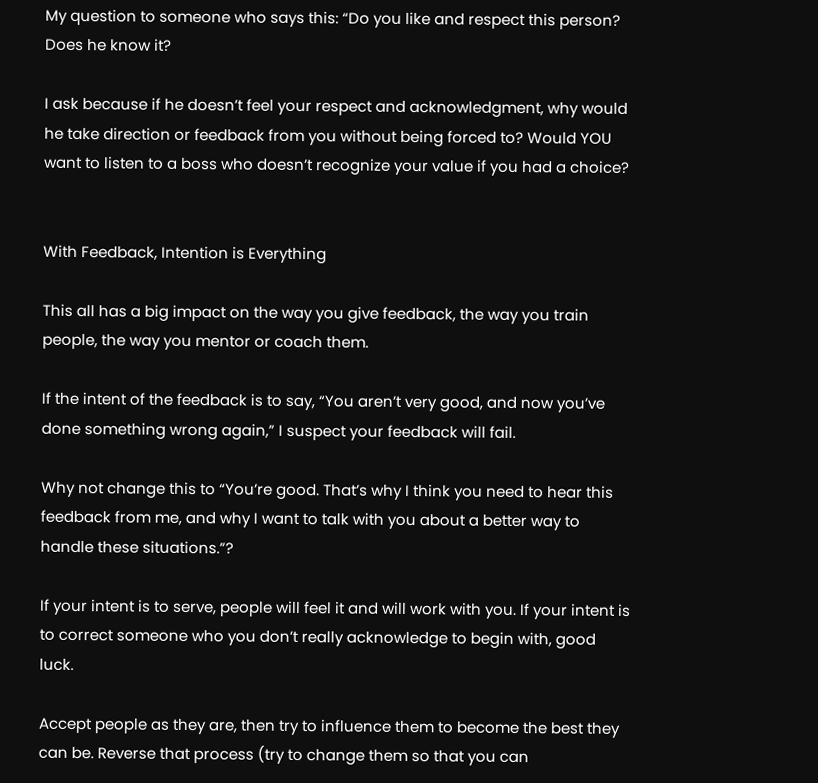My question to someone who says this: “Do you like and respect this person? Does he know it?

I ask because if he doesn’t feel your respect and acknowledgment, why would he take direction or feedback from you without being forced to? Would YOU want to listen to a boss who doesn’t recognize your value if you had a choice?


With Feedback, Intention is Everything

This all has a big impact on the way you give feedback, the way you train people, the way you mentor or coach them.

If the intent of the feedback is to say, “You aren’t very good, and now you’ve done something wrong again,” I suspect your feedback will fail.

Why not change this to “You’re good. That’s why I think you need to hear this feedback from me, and why I want to talk with you about a better way to handle these situations.”?

If your intent is to serve, people will feel it and will work with you. If your intent is to correct someone who you don’t really acknowledge to begin with, good luck.

Accept people as they are, then try to influence them to become the best they can be. Reverse that process (try to change them so that you can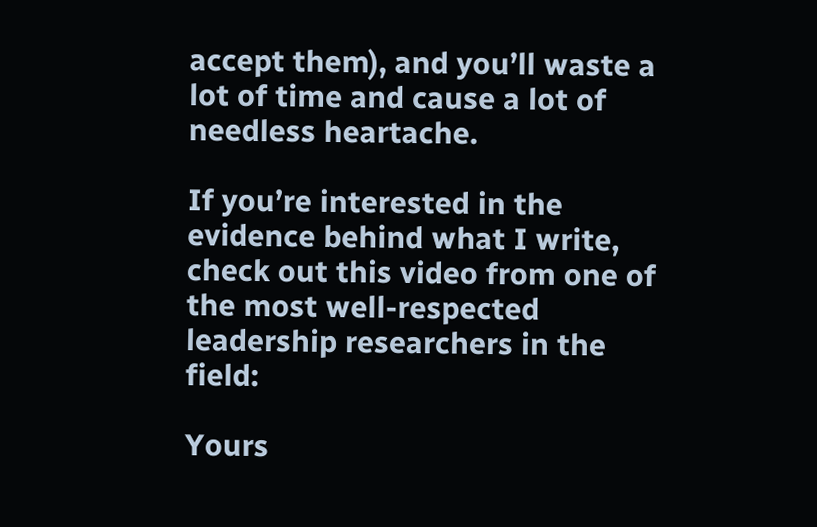accept them), and you’ll waste a lot of time and cause a lot of needless heartache.

If you’re interested in the evidence behind what I write, check out this video from one of the most well-respected leadership researchers in the field:

Yours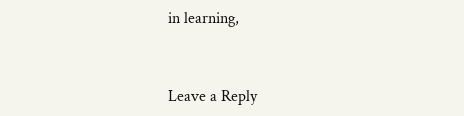in learning,


Leave a Reply